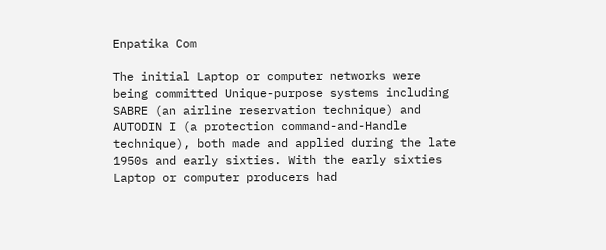Enpatika Com

The initial Laptop or computer networks were being committed Unique-purpose systems including SABRE (an airline reservation technique) and AUTODIN I (a protection command-and-Handle technique), both made and applied during the late 1950s and early sixties. With the early sixties Laptop or computer producers had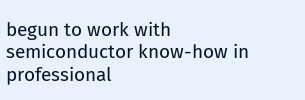begun to work with semiconductor know-how in professional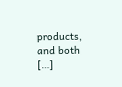products, and both […]